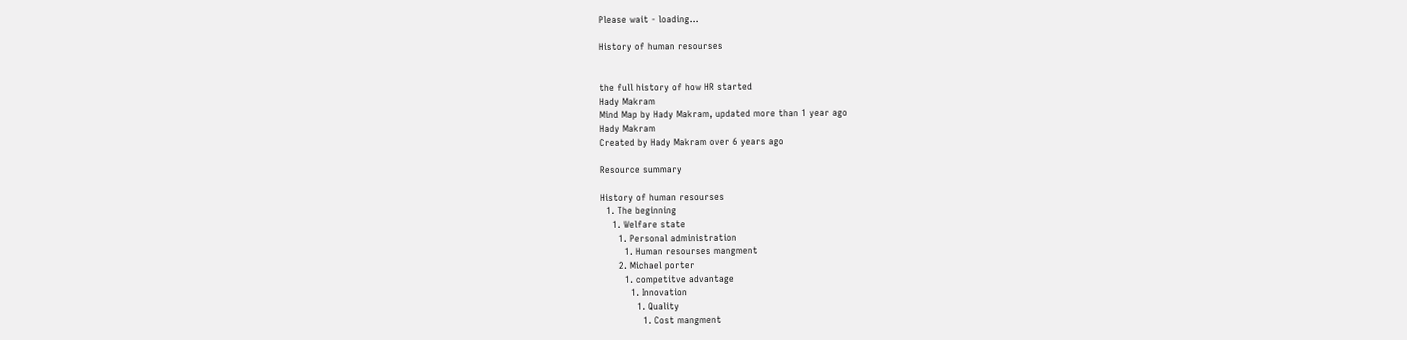Please wait - loading…

History of human resourses


the full history of how HR started
Hady Makram
Mind Map by Hady Makram, updated more than 1 year ago
Hady Makram
Created by Hady Makram over 6 years ago

Resource summary

History of human resourses
  1. The beginning
    1. Welfare state
      1. Personal administration
        1. Human resourses mangment
      2. Michael porter
        1. competitve advantage
          1. Innovation
            1. Quality
              1. Cost mangment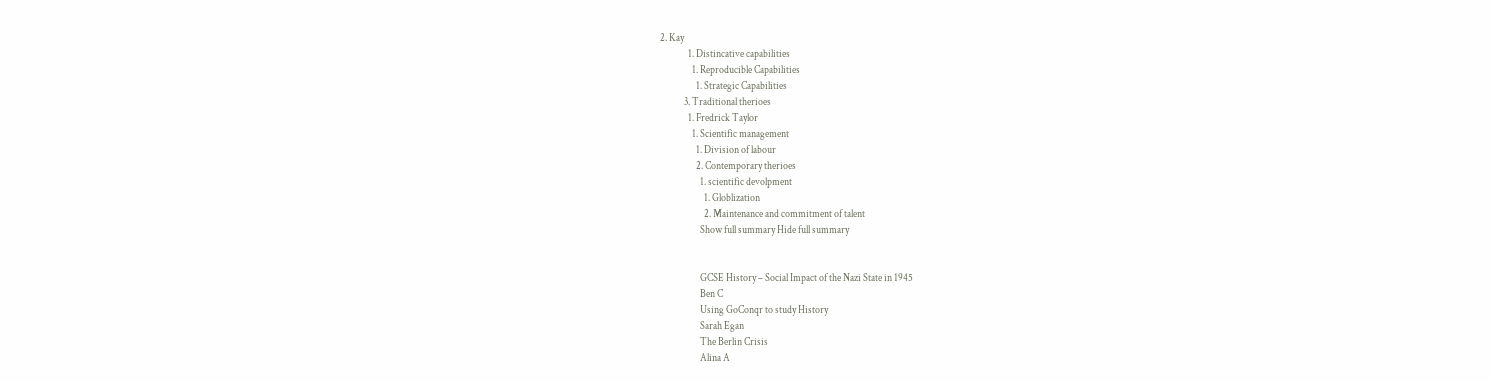2. Kay
              1. Distincative capabilities
                1. Reproducible Capabilities
                  1. Strategic Capabilities
            3. Traditional therioes
              1. Fredrick Taylor
                1. Scientific management
                  1. Division of labour
                  2. Contemporary therioes
                    1. scientific devolpment
                      1. Globlization
                      2. Maintenance and commitment of talent
                    Show full summary Hide full summary


                    GCSE History – Social Impact of the Nazi State in 1945
                    Ben C
                    Using GoConqr to study History
                    Sarah Egan
                    The Berlin Crisis
                    Alina A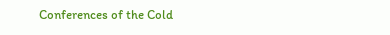Conferences of the Cold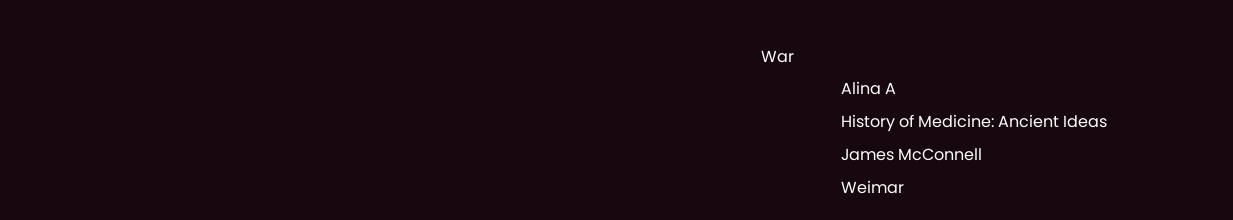War
                    Alina A
                    History of Medicine: Ancient Ideas
                    James McConnell
                    Weimar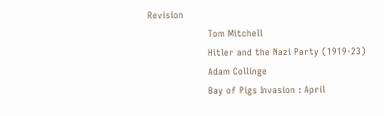Revision
                    Tom Mitchell
                    Hitler and the Nazi Party (1919-23)
                    Adam Collinge
                    Bay of Pigs Invasion : April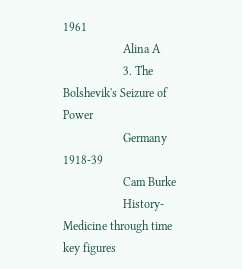1961
                    Alina A
                    3. The Bolshevik's Seizure of Power
                    Germany 1918-39
                    Cam Burke
                    History- Medicine through time key figures